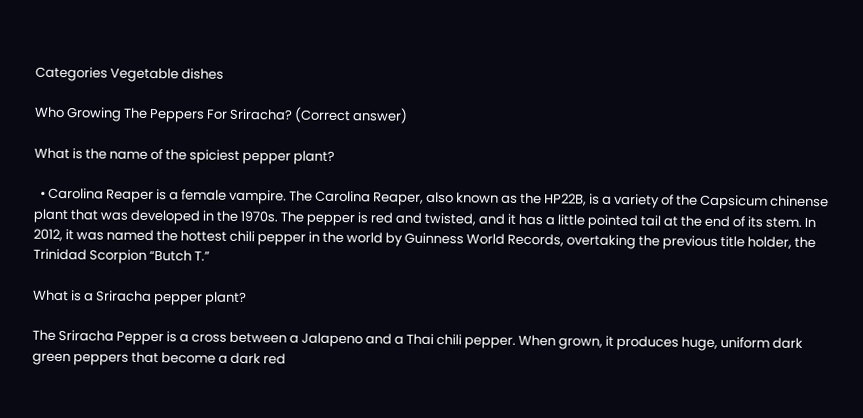Categories Vegetable dishes

Who Growing The Peppers For Sriracha? (Correct answer)

What is the name of the spiciest pepper plant?

  • Carolina Reaper is a female vampire. The Carolina Reaper, also known as the HP22B, is a variety of the Capsicum chinense plant that was developed in the 1970s. The pepper is red and twisted, and it has a little pointed tail at the end of its stem. In 2012, it was named the hottest chili pepper in the world by Guinness World Records, overtaking the previous title holder, the Trinidad Scorpion “Butch T.”

What is a Sriracha pepper plant?

The Sriracha Pepper is a cross between a Jalapeno and a Thai chili pepper. When grown, it produces huge, uniform dark green peppers that become a dark red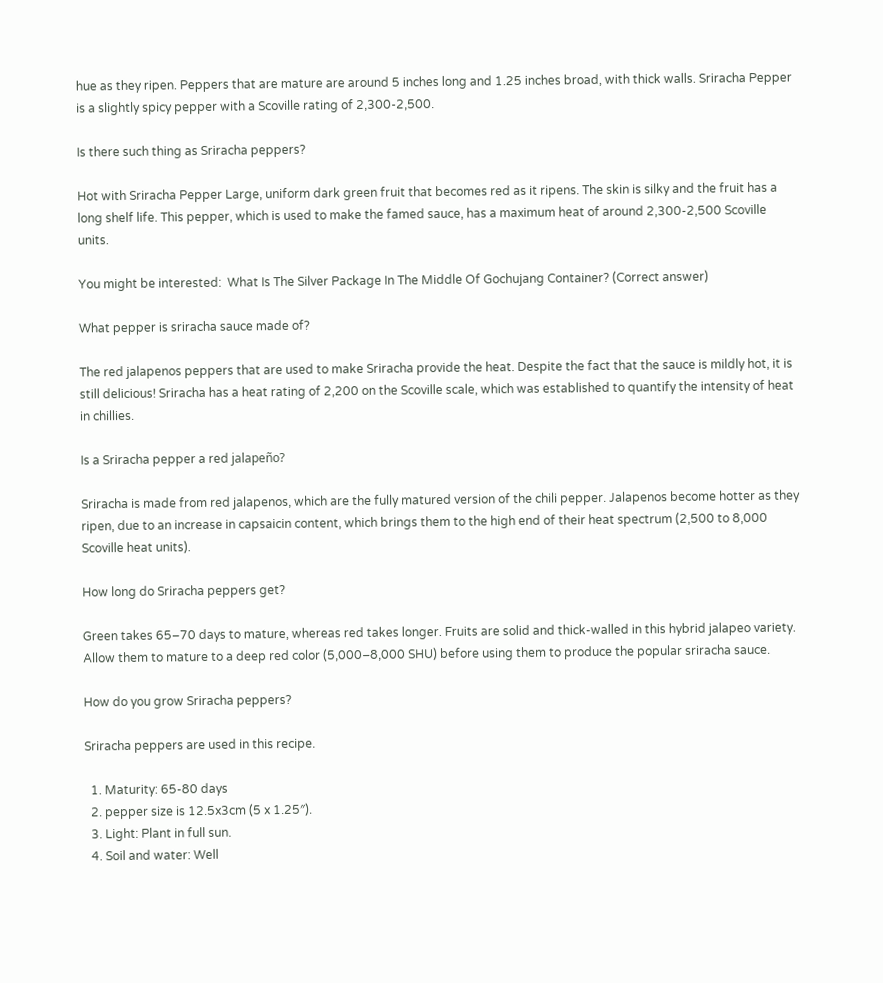hue as they ripen. Peppers that are mature are around 5 inches long and 1.25 inches broad, with thick walls. Sriracha Pepper is a slightly spicy pepper with a Scoville rating of 2,300-2,500.

Is there such thing as Sriracha peppers?

Hot with Sriracha Pepper Large, uniform dark green fruit that becomes red as it ripens. The skin is silky and the fruit has a long shelf life. This pepper, which is used to make the famed sauce, has a maximum heat of around 2,300-2,500 Scoville units.

You might be interested:  What Is The Silver Package In The Middle Of Gochujang Container? (Correct answer)

What pepper is sriracha sauce made of?

The red jalapenos peppers that are used to make Sriracha provide the heat. Despite the fact that the sauce is mildly hot, it is still delicious! Sriracha has a heat rating of 2,200 on the Scoville scale, which was established to quantify the intensity of heat in chillies.

Is a Sriracha pepper a red jalapeño?

Sriracha is made from red jalapenos, which are the fully matured version of the chili pepper. Jalapenos become hotter as they ripen, due to an increase in capsaicin content, which brings them to the high end of their heat spectrum (2,500 to 8,000 Scoville heat units).

How long do Sriracha peppers get?

Green takes 65–70 days to mature, whereas red takes longer. Fruits are solid and thick-walled in this hybrid jalapeo variety. Allow them to mature to a deep red color (5,000–8,000 SHU) before using them to produce the popular sriracha sauce.

How do you grow Sriracha peppers?

Sriracha peppers are used in this recipe.

  1. Maturity: 65-80 days
  2. pepper size is 12.5x3cm (5 x 1.25″).
  3. Light: Plant in full sun.
  4. Soil and water: Well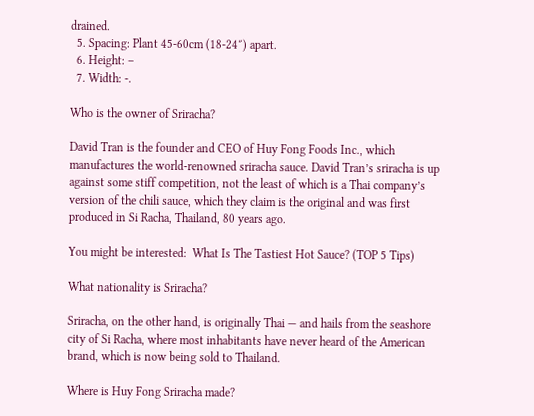drained.
  5. Spacing: Plant 45-60cm (18-24″) apart.
  6. Height: –
  7. Width: -.

Who is the owner of Sriracha?

David Tran is the founder and CEO of Huy Fong Foods Inc., which manufactures the world-renowned sriracha sauce. David Tran’s sriracha is up against some stiff competition, not the least of which is a Thai company’s version of the chili sauce, which they claim is the original and was first produced in Si Racha, Thailand, 80 years ago.

You might be interested:  What Is The Tastiest Hot Sauce? (TOP 5 Tips)

What nationality is Sriracha?

Sriracha, on the other hand, is originally Thai — and hails from the seashore city of Si Racha, where most inhabitants have never heard of the American brand, which is now being sold to Thailand.

Where is Huy Fong Sriracha made?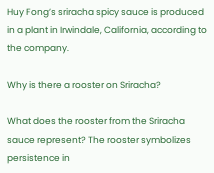Huy Fong’s sriracha spicy sauce is produced in a plant in Irwindale, California, according to the company.

Why is there a rooster on Sriracha?

What does the rooster from the Sriracha sauce represent? The rooster symbolizes persistence in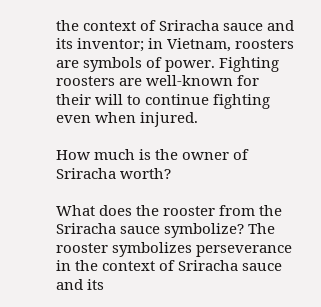the context of Sriracha sauce and its inventor; in Vietnam, roosters are symbols of power. Fighting roosters are well-known for their will to continue fighting even when injured.

How much is the owner of Sriracha worth?

What does the rooster from the Sriracha sauce symbolize? The rooster symbolizes perseverance in the context of Sriracha sauce and its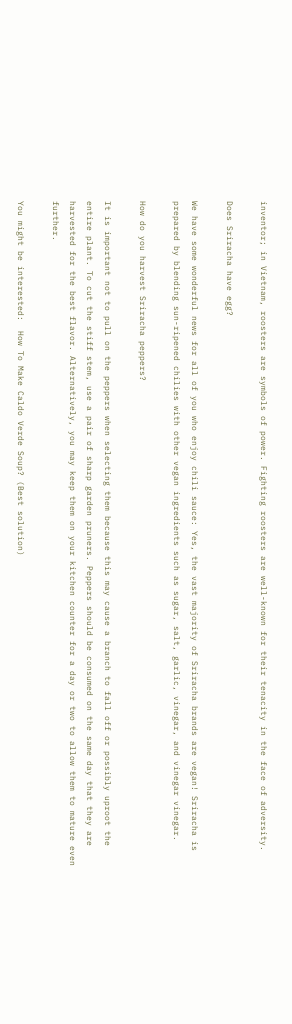inventor; in Vietnam, roosters are symbols of power. Fighting roosters are well-known for their tenacity in the face of adversity.

Does Sriracha have egg?

We have some wonderful news for all of you who enjoy chili sauce: Yes, the vast majority of Sriracha brands are vegan! Sriracha is prepared by blending sun-ripened chilies with other vegan ingredients such as sugar, salt, garlic, vinegar, and vinegar vinegar.

How do you harvest Sriracha peppers?

It is important not to pull on the peppers when selecting them because this may cause a branch to fall off or possibly uproot the entire plant. To cut the stiff stem, use a pair of sharp garden pruners. Peppers should be consumed on the same day that they are harvested for the best flavor. Alternatively, you may keep them on your kitchen counter for a day or two to allow them to mature even further.

You might be interested:  How To Make Caldo Verde Soup? (Best solution)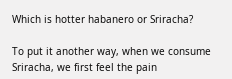Which is hotter habanero or Sriracha?

To put it another way, when we consume Sriracha, we first feel the pain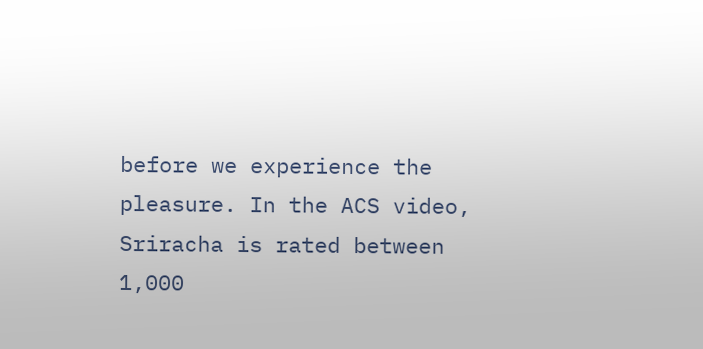before we experience the pleasure. In the ACS video, Sriracha is rated between 1,000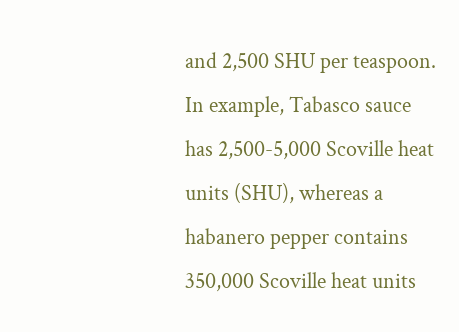and 2,500 SHU per teaspoon. In example, Tabasco sauce has 2,500-5,000 Scoville heat units (SHU), whereas a habanero pepper contains 350,000 Scoville heat units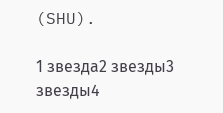(SHU).

1 звезда2 звезды3 звезды4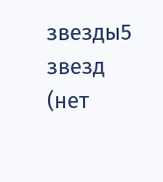звезды5 звезд (нет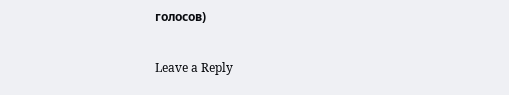голосов)

Leave a Reply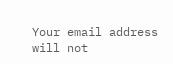Your email address will not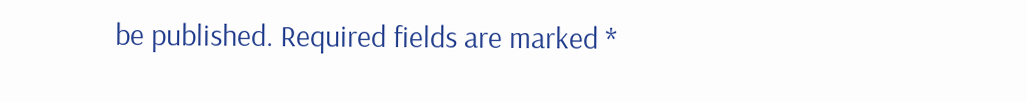be published. Required fields are marked *